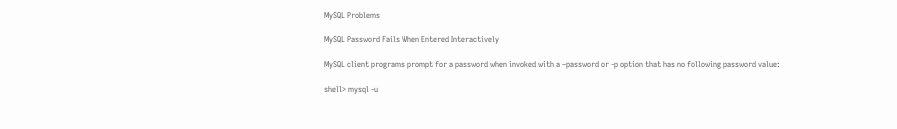MySQL Problems

MySQL Password Fails When Entered Interactively

MySQL client programs prompt for a password when invoked with a –password or -p option that has no following password value:

shell> mysql -u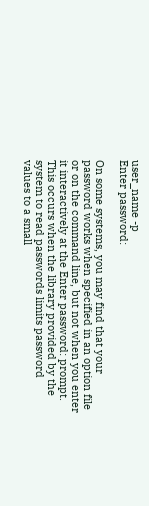user_name -p
Enter password:

On some systems, you may find that your password works when specified in an option file or on the command line, but not when you enter it interactively at the Enter password: prompt. This occurs when the library provided by the system to read passwords limits password values to a small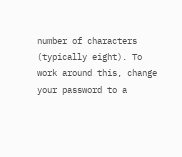number of characters (typically eight). To work around this, change your password to a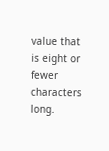value that is eight or fewer characters long.